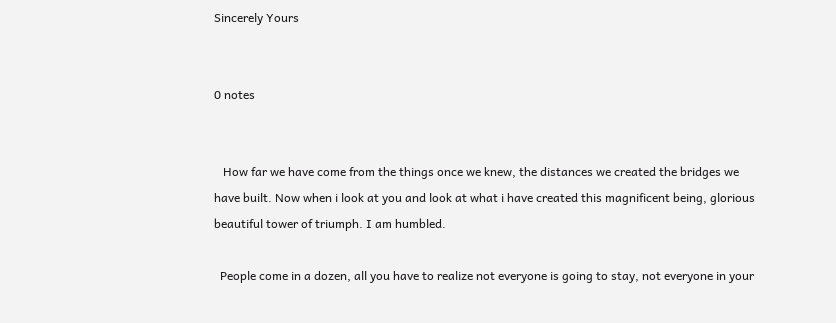Sincerely Yours


0 notes


   How far we have come from the things once we knew, the distances we created the bridges we have built. Now when i look at you and look at what i have created this magnificent being, glorious beautiful tower of triumph. I am humbled.

  People come in a dozen, all you have to realize not everyone is going to stay, not everyone in your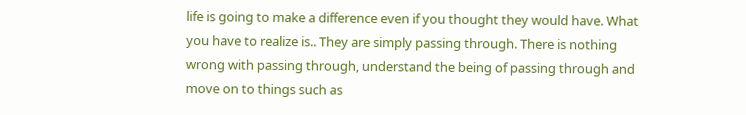life is going to make a difference even if you thought they would have. What you have to realize is.. They are simply passing through. There is nothing wrong with passing through, understand the being of passing through and move on to things such as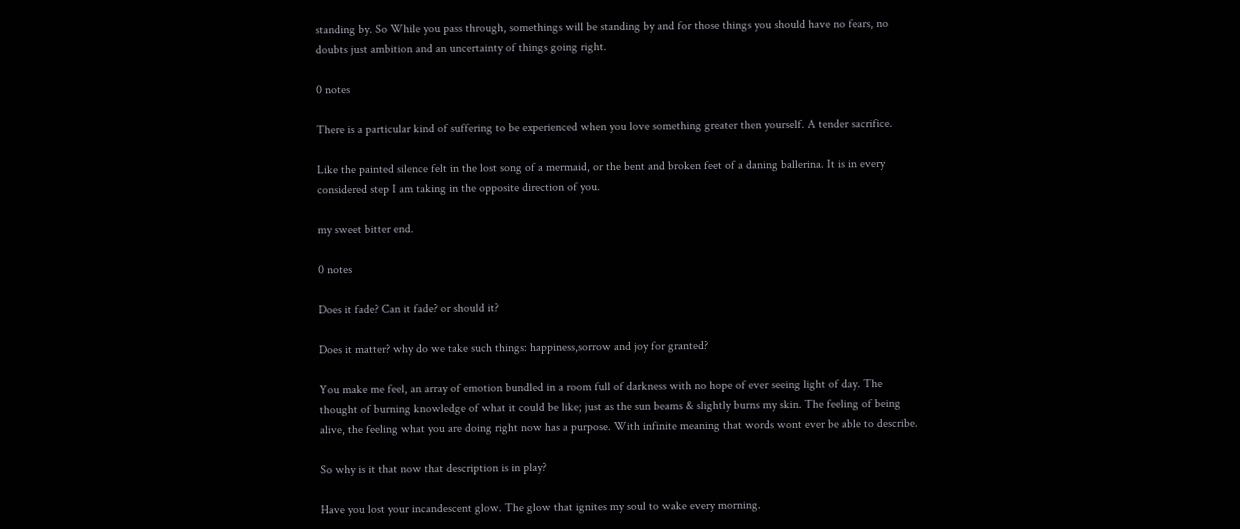standing by. So While you pass through, somethings will be standing by and for those things you should have no fears, no doubts just ambition and an uncertainty of things going right.

0 notes

There is a particular kind of suffering to be experienced when you love something greater then yourself. A tender sacrifice.

Like the painted silence felt in the lost song of a mermaid, or the bent and broken feet of a daning ballerina. It is in every considered step I am taking in the opposite direction of you.

my sweet bitter end.

0 notes

Does it fade? Can it fade? or should it?

Does it matter? why do we take such things: happiness,sorrow and joy for granted?

You make me feel, an array of emotion bundled in a room full of darkness with no hope of ever seeing light of day. The thought of burning knowledge of what it could be like; just as the sun beams & slightly burns my skin. The feeling of being alive, the feeling what you are doing right now has a purpose. With infinite meaning that words wont ever be able to describe.

So why is it that now that description is in play?

Have you lost your incandescent glow. The glow that ignites my soul to wake every morning.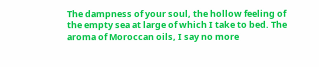The dampness of your soul, the hollow feeling of the empty sea at large of which I take to bed. The aroma of Moroccan oils, I say no more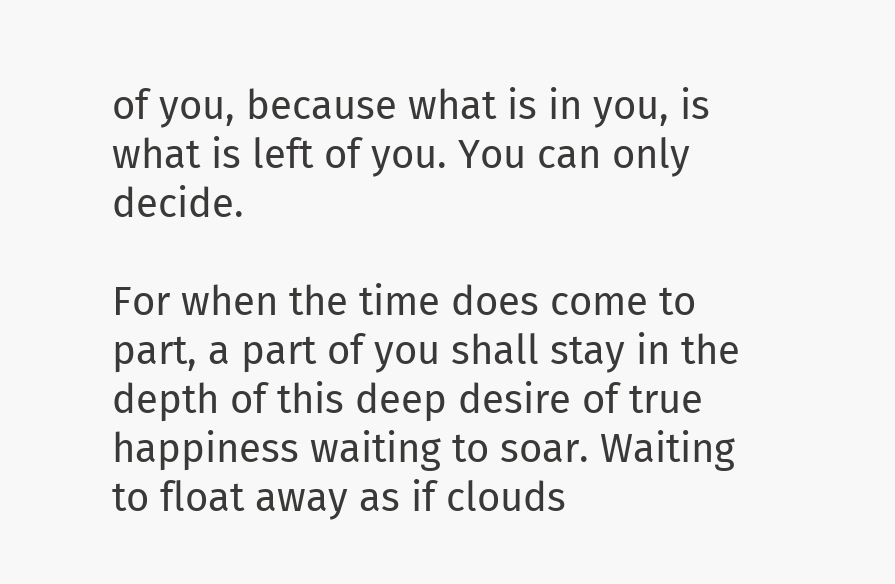of you, because what is in you, is what is left of you. You can only decide.

For when the time does come to part, a part of you shall stay in the depth of this deep desire of true happiness waiting to soar. Waiting to float away as if clouds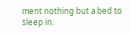ment nothing but a bed to sleep in.